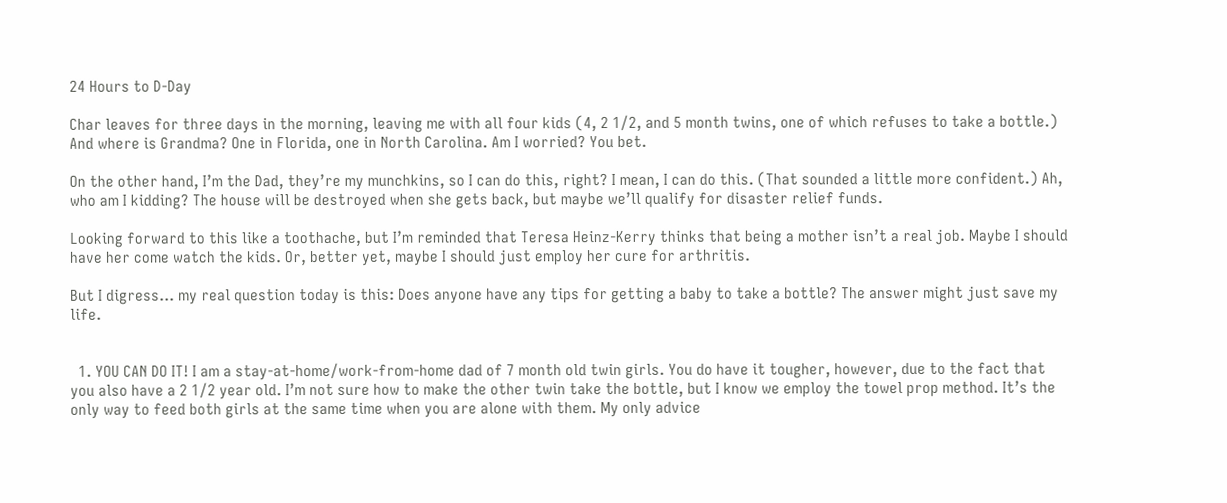24 Hours to D-Day

Char leaves for three days in the morning, leaving me with all four kids (4, 2 1/2, and 5 month twins, one of which refuses to take a bottle.) And where is Grandma? One in Florida, one in North Carolina. Am I worried? You bet.

On the other hand, I’m the Dad, they’re my munchkins, so I can do this, right? I mean, I can do this. (That sounded a little more confident.) Ah, who am I kidding? The house will be destroyed when she gets back, but maybe we’ll qualify for disaster relief funds.

Looking forward to this like a toothache, but I’m reminded that Teresa Heinz-Kerry thinks that being a mother isn’t a real job. Maybe I should have her come watch the kids. Or, better yet, maybe I should just employ her cure for arthritis.

But I digress… my real question today is this: Does anyone have any tips for getting a baby to take a bottle? The answer might just save my life.


  1. YOU CAN DO IT! I am a stay-at-home/work-from-home dad of 7 month old twin girls. You do have it tougher, however, due to the fact that you also have a 2 1/2 year old. I’m not sure how to make the other twin take the bottle, but I know we employ the towel prop method. It’s the only way to feed both girls at the same time when you are alone with them. My only advice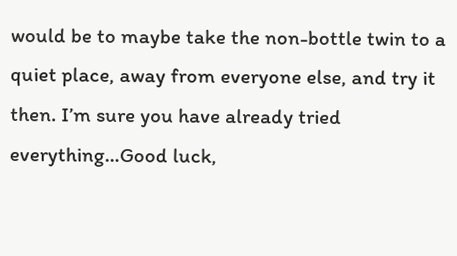would be to maybe take the non-bottle twin to a quiet place, away from everyone else, and try it then. I’m sure you have already tried everything…Good luck,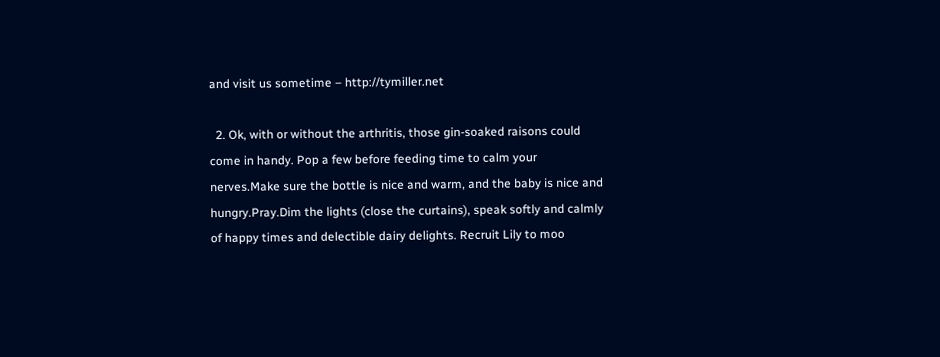and visit us sometime – http://tymiller.net

  2. Ok, with or without the arthritis, those gin-soaked raisons could come in handy. Pop a few before feeding time to calm your nerves.Make sure the bottle is nice and warm, and the baby is nice and hungry.Pray.Dim the lights (close the curtains), speak softly and calmly of happy times and delectible dairy delights. Recruit Lily to moo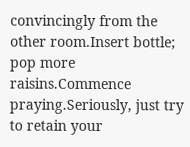convincingly from the other room.Insert bottle; pop more raisins.Commence praying.Seriously, just try to retain your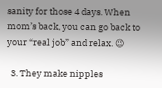sanity for those 4 days. When mom’s back, you can go back to your “real job” and relax. 😉

  3. They make nipples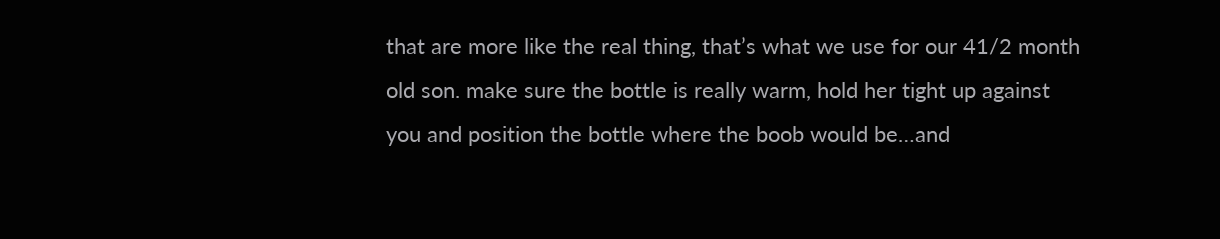that are more like the real thing, that’s what we use for our 41/2 month old son. make sure the bottle is really warm, hold her tight up against you and position the bottle where the boob would be…and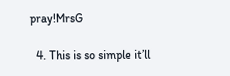pray!MrsG

  4. This is so simple it’ll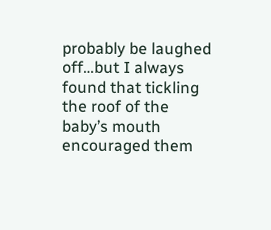probably be laughed off…but I always found that tickling the roof of the baby’s mouth encouraged them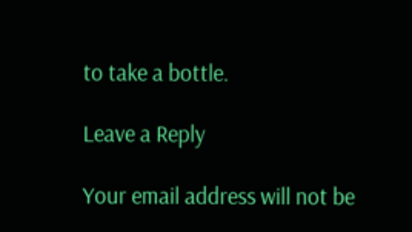to take a bottle.

Leave a Reply

Your email address will not be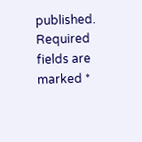published. Required fields are marked *